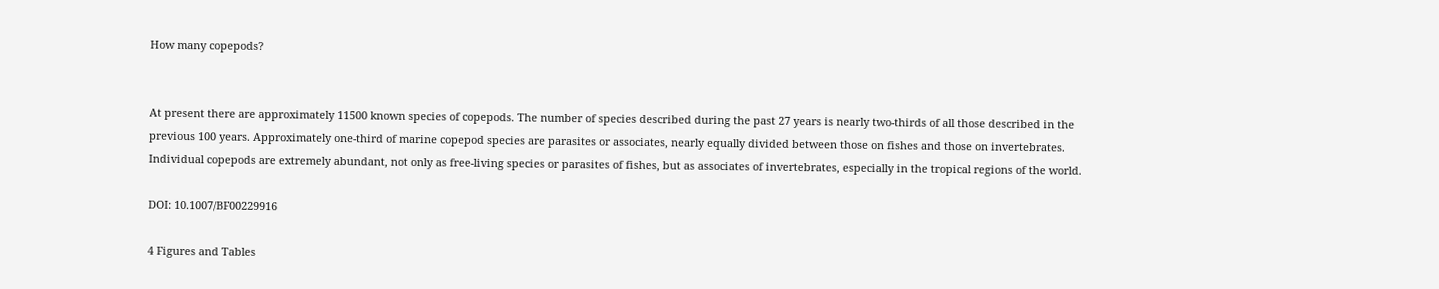How many copepods?


At present there are approximately 11500 known species of copepods. The number of species described during the past 27 years is nearly two-thirds of all those described in the previous 100 years. Approximately one-third of marine copepod species are parasites or associates, nearly equally divided between those on fishes and those on invertebrates. Individual copepods are extremely abundant, not only as free-living species or parasites of fishes, but as associates of invertebrates, especially in the tropical regions of the world.

DOI: 10.1007/BF00229916

4 Figures and Tables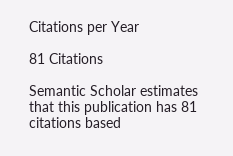Citations per Year

81 Citations

Semantic Scholar estimates that this publication has 81 citations based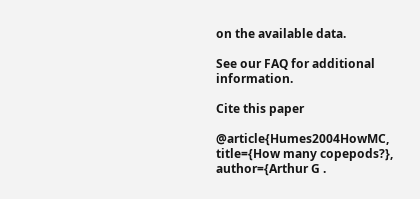on the available data.

See our FAQ for additional information.

Cite this paper

@article{Humes2004HowMC, title={How many copepods?}, author={Arthur G .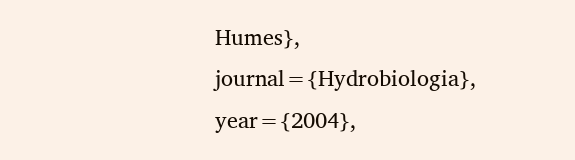Humes}, journal={Hydrobiologia}, year={2004},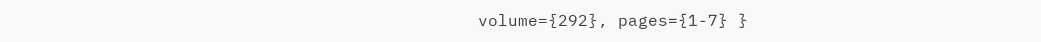volume={292}, pages={1-7} }